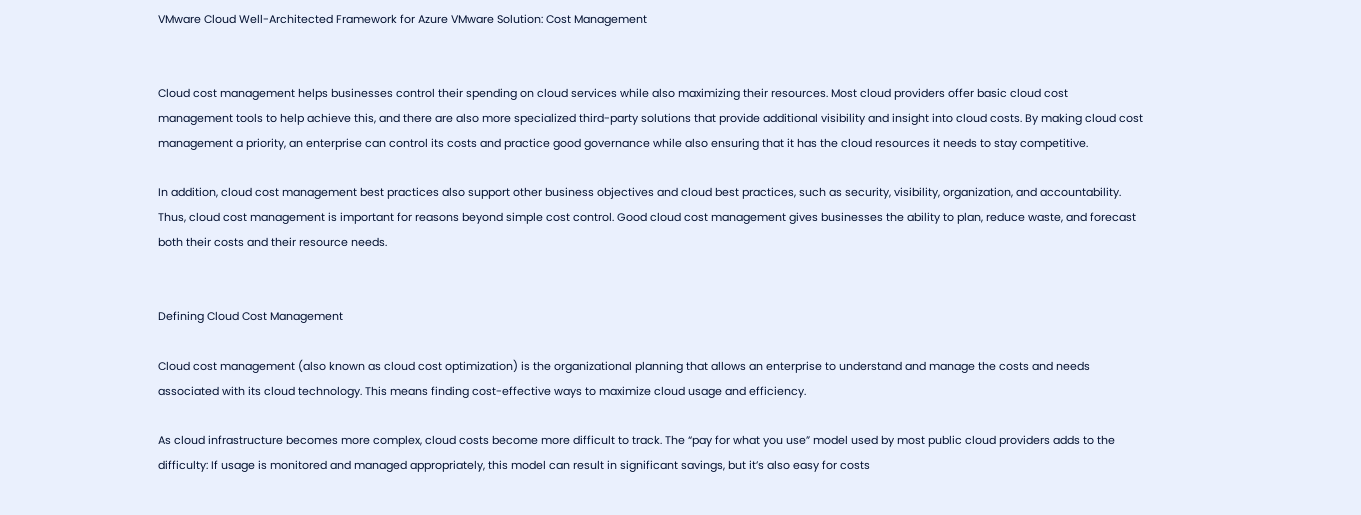VMware Cloud Well-Architected Framework for Azure VMware Solution: Cost Management


Cloud cost management helps businesses control their spending on cloud services while also maximizing their resources. Most cloud providers offer basic cloud cost management tools to help achieve this, and there are also more specialized third-party solutions that provide additional visibility and insight into cloud costs. By making cloud cost management a priority, an enterprise can control its costs and practice good governance while also ensuring that it has the cloud resources it needs to stay competitive.

In addition, cloud cost management best practices also support other business objectives and cloud best practices, such as security, visibility, organization, and accountability. Thus, cloud cost management is important for reasons beyond simple cost control. Good cloud cost management gives businesses the ability to plan, reduce waste, and forecast both their costs and their resource needs.


Defining Cloud Cost Management

Cloud cost management (also known as cloud cost optimization) is the organizational planning that allows an enterprise to understand and manage the costs and needs associated with its cloud technology. This means finding cost-effective ways to maximize cloud usage and efficiency.

As cloud infrastructure becomes more complex, cloud costs become more difficult to track. The “pay for what you use” model used by most public cloud providers adds to the difficulty: If usage is monitored and managed appropriately, this model can result in significant savings, but it’s also easy for costs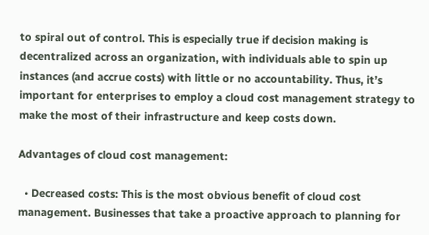to spiral out of control. This is especially true if decision making is decentralized across an organization, with individuals able to spin up instances (and accrue costs) with little or no accountability. Thus, it’s important for enterprises to employ a cloud cost management strategy to make the most of their infrastructure and keep costs down.

Advantages of cloud cost management:

  • Decreased costs: This is the most obvious benefit of cloud cost management. Businesses that take a proactive approach to planning for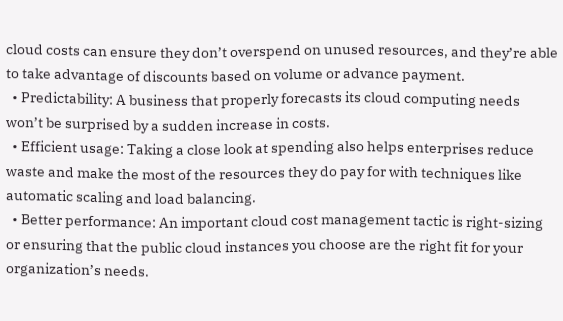cloud costs can ensure they don’t overspend on unused resources, and they’re able to take advantage of discounts based on volume or advance payment.
  • Predictability: A business that properly forecasts its cloud computing needs won’t be surprised by a sudden increase in costs.
  • Efficient usage: Taking a close look at spending also helps enterprises reduce waste and make the most of the resources they do pay for with techniques like automatic scaling and load balancing.
  • Better performance: An important cloud cost management tactic is right-sizing or ensuring that the public cloud instances you choose are the right fit for your organization’s needs.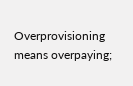Overprovisioning means overpaying;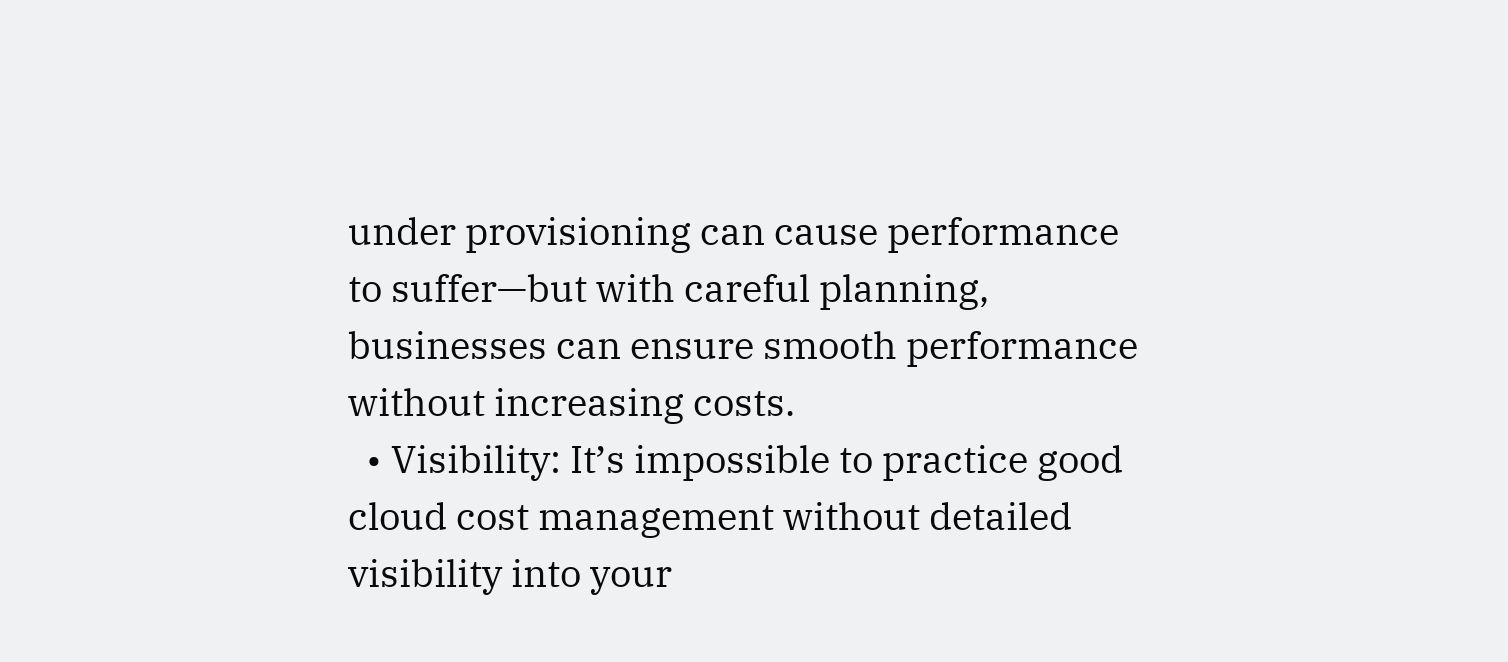under provisioning can cause performance to suffer—but with careful planning, businesses can ensure smooth performance without increasing costs.
  • Visibility: It’s impossible to practice good cloud cost management without detailed visibility into your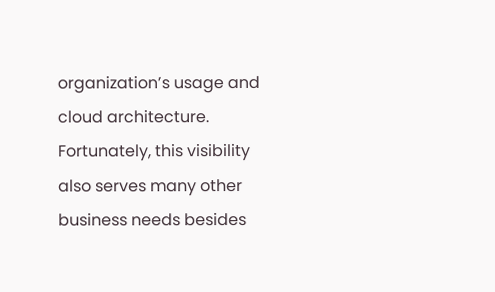organization’s usage and cloud architecture. Fortunately, this visibility also serves many other business needs besides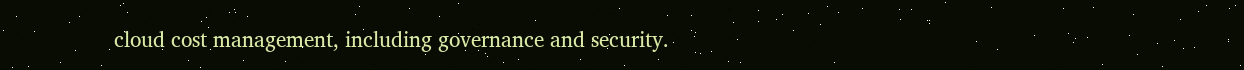cloud cost management, including governance and security.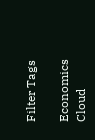Filter Tags

Economics Cloud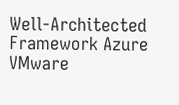Well-Architected Framework Azure VMware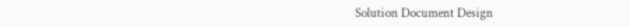Solution Document Design